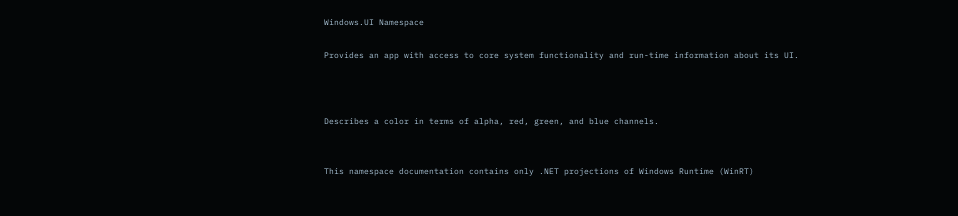Windows.UI Namespace

Provides an app with access to core system functionality and run-time information about its UI.



Describes a color in terms of alpha, red, green, and blue channels.


This namespace documentation contains only .NET projections of Windows Runtime (WinRT)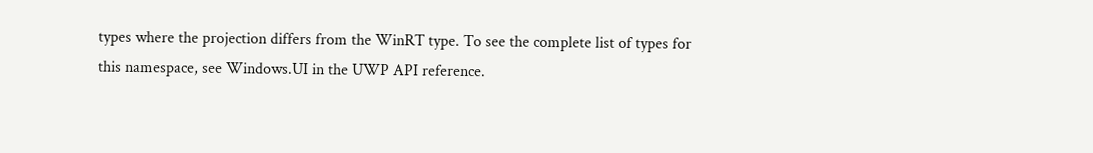types where the projection differs from the WinRT type. To see the complete list of types for this namespace, see Windows.UI in the UWP API reference.